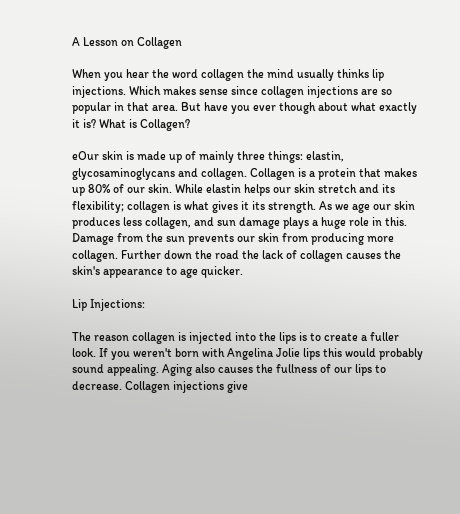A Lesson on Collagen

When you hear the word collagen the mind usually thinks lip injections. Which makes sense since collagen injections are so popular in that area. But have you ever though about what exactly it is? What is Collagen?

eOur skin is made up of mainly three things: elastin, glycosaminoglycans and collagen. Collagen is a protein that makes up 80% of our skin. While elastin helps our skin stretch and its flexibility; collagen is what gives it its strength. As we age our skin produces less collagen, and sun damage plays a huge role in this. Damage from the sun prevents our skin from producing more collagen. Further down the road the lack of collagen causes the skin's appearance to age quicker.

Lip Injections:

The reason collagen is injected into the lips is to create a fuller look. If you weren't born with Angelina Jolie lips this would probably sound appealing. Aging also causes the fullness of our lips to decrease. Collagen injections give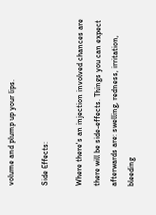volume and plump up your lips.

Side Effects:

Where there's an injection involved chances are there will be side-effects. Things you can expect afterwards are: swelling, redness, irritation, bleeding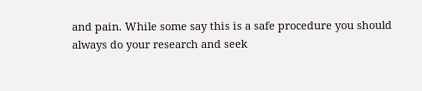and pain. While some say this is a safe procedure you should always do your research and seek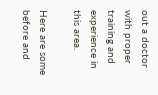out a doctor with proper training and experience in this area.

Here are some before and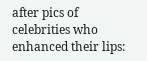after pics of celebrities who enhanced their lips: